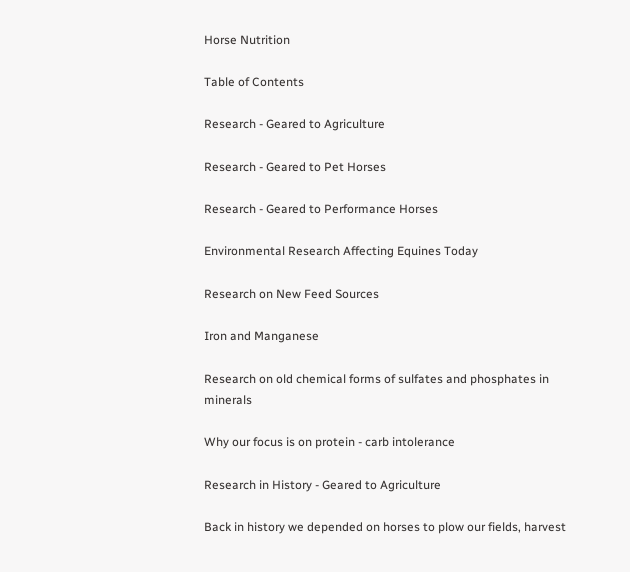Horse Nutrition

Table of Contents

Research - Geared to Agriculture

Research - Geared to Pet Horses

Research - Geared to Performance Horses

Environmental Research Affecting Equines Today

Research on New Feed Sources

Iron and Manganese

Research on old chemical forms of sulfates and phosphates in minerals

Why our focus is on protein - carb intolerance

Research in History - Geared to Agriculture

Back in history we depended on horses to plow our fields, harvest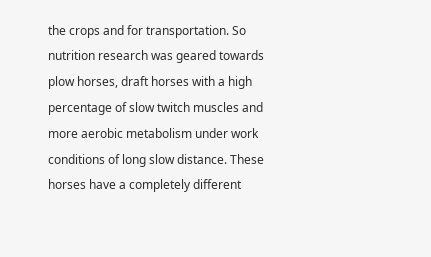the crops and for transportation. So nutrition research was geared towards plow horses, draft horses with a high percentage of slow twitch muscles and more aerobic metabolism under work conditions of long slow distance. These horses have a completely different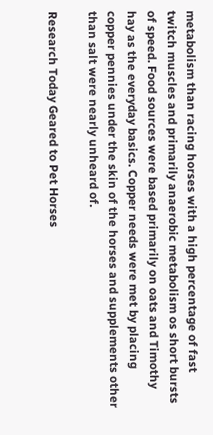metabolism than racing horses with a high percentage of fast twitch muscles and primarily anaerobic metabolism os short bursts of speed. Food sources were based primarily on oats and Timothy hay as the everyday basics. Copper needs were met by placing copper pennies under the skin of the horses and supplements other than salt were nearly unheard of.

Research Today Geared to Pet Horses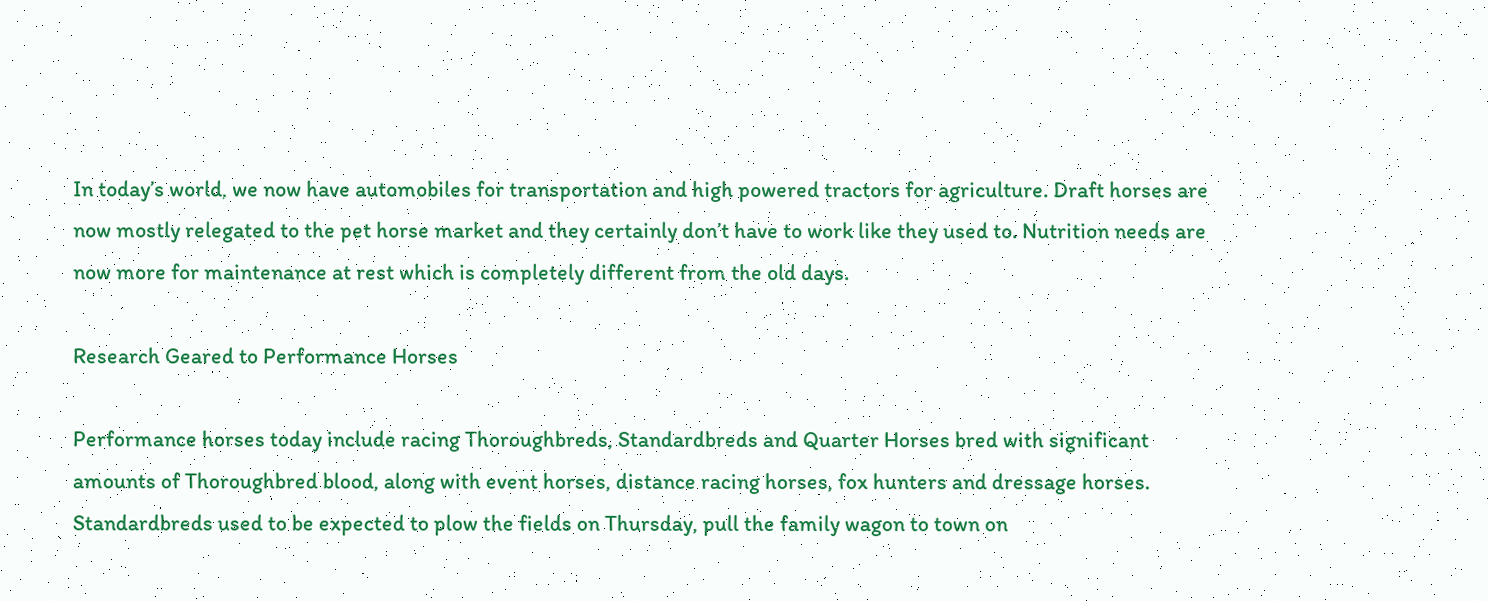In today’s world, we now have automobiles for transportation and high powered tractors for agriculture. Draft horses are now mostly relegated to the pet horse market and they certainly don’t have to work like they used to. Nutrition needs are now more for maintenance at rest which is completely different from the old days.

Research Geared to Performance Horses

Performance horses today include racing Thoroughbreds, Standardbreds and Quarter Horses bred with significant amounts of Thoroughbred blood, along with event horses, distance racing horses, fox hunters and dressage horses. Standardbreds used to be expected to plow the fields on Thursday, pull the family wagon to town on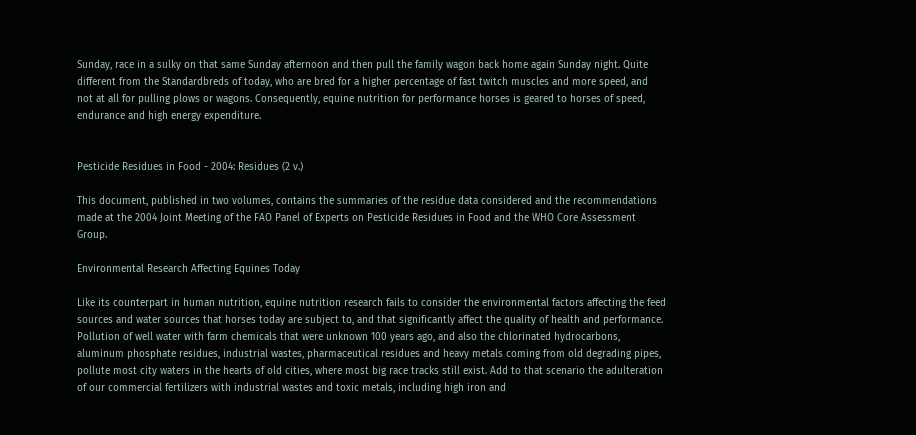Sunday, race in a sulky on that same Sunday afternoon and then pull the family wagon back home again Sunday night. Quite different from the Standardbreds of today, who are bred for a higher percentage of fast twitch muscles and more speed, and not at all for pulling plows or wagons. Consequently, equine nutrition for performance horses is geared to horses of speed, endurance and high energy expenditure.


Pesticide Residues in Food - 2004: Residues (2 v.)

This document, published in two volumes, contains the summaries of the residue data considered and the recommendations made at the 2004 Joint Meeting of the FAO Panel of Experts on Pesticide Residues in Food and the WHO Core Assessment Group.

Environmental Research Affecting Equines Today

Like its counterpart in human nutrition, equine nutrition research fails to consider the environmental factors affecting the feed sources and water sources that horses today are subject to, and that significantly affect the quality of health and performance. Pollution of well water with farm chemicals that were unknown 100 years ago, and also the chlorinated hydrocarbons, aluminum phosphate residues, industrial wastes, pharmaceutical residues and heavy metals coming from old degrading pipes, pollute most city waters in the hearts of old cities, where most big race tracks still exist. Add to that scenario the adulteration of our commercial fertilizers with industrial wastes and toxic metals, including high iron and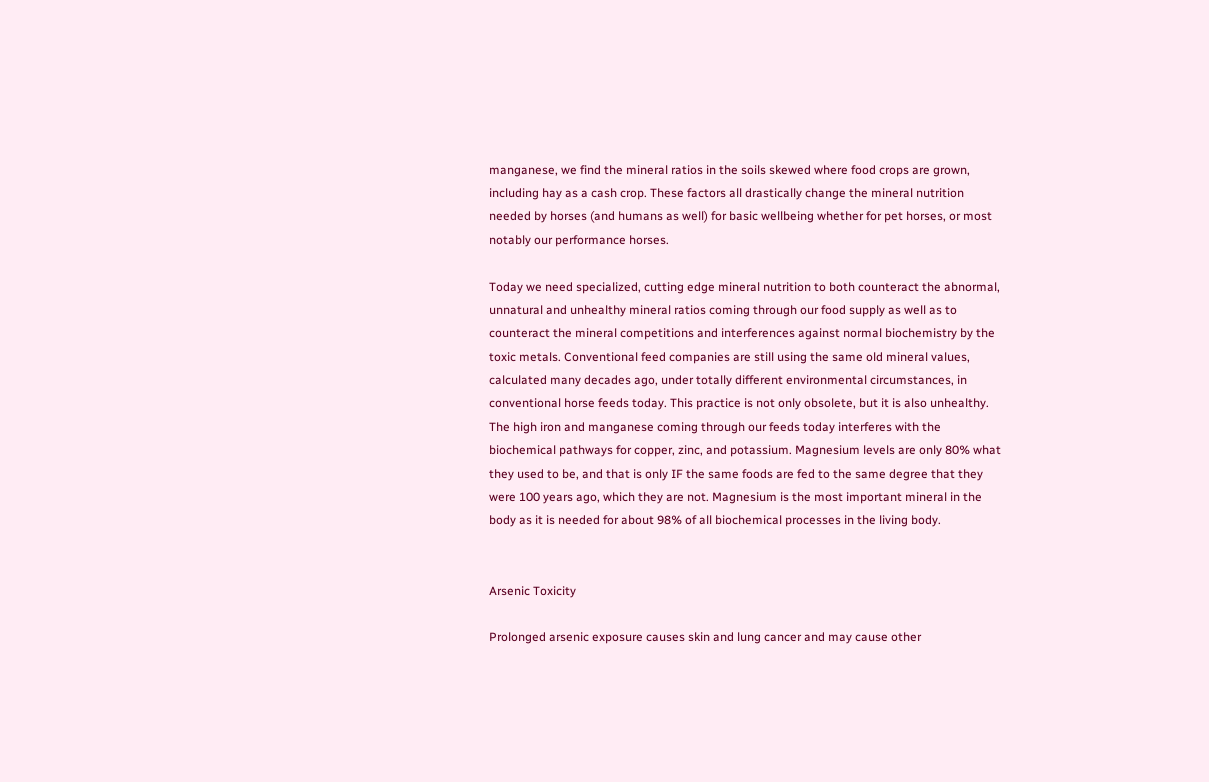manganese, we find the mineral ratios in the soils skewed where food crops are grown, including hay as a cash crop. These factors all drastically change the mineral nutrition needed by horses (and humans as well) for basic wellbeing whether for pet horses, or most notably our performance horses.

Today we need specialized, cutting edge mineral nutrition to both counteract the abnormal, unnatural and unhealthy mineral ratios coming through our food supply as well as to counteract the mineral competitions and interferences against normal biochemistry by the toxic metals. Conventional feed companies are still using the same old mineral values, calculated many decades ago, under totally different environmental circumstances, in conventional horse feeds today. This practice is not only obsolete, but it is also unhealthy. The high iron and manganese coming through our feeds today interferes with the biochemical pathways for copper, zinc, and potassium. Magnesium levels are only 80% what they used to be, and that is only IF the same foods are fed to the same degree that they were 100 years ago, which they are not. Magnesium is the most important mineral in the body as it is needed for about 98% of all biochemical processes in the living body.


Arsenic Toxicity

Prolonged arsenic exposure causes skin and lung cancer and may cause other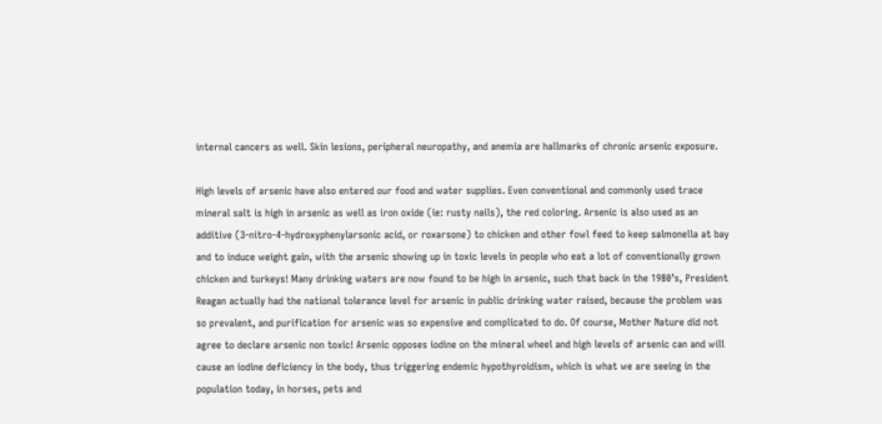internal cancers as well. Skin lesions, peripheral neuropathy, and anemia are hallmarks of chronic arsenic exposure.

High levels of arsenic have also entered our food and water supplies. Even conventional and commonly used trace mineral salt is high in arsenic as well as iron oxide (ie: rusty nails), the red coloring. Arsenic is also used as an additive (3-nitro-4-hydroxyphenylarsonic acid, or roxarsone) to chicken and other fowl feed to keep salmonella at bay and to induce weight gain, with the arsenic showing up in toxic levels in people who eat a lot of conventionally grown chicken and turkeys! Many drinking waters are now found to be high in arsenic, such that back in the 1980’s, President Reagan actually had the national tolerance level for arsenic in public drinking water raised, because the problem was so prevalent, and purification for arsenic was so expensive and complicated to do. Of course, Mother Nature did not agree to declare arsenic non toxic! Arsenic opposes iodine on the mineral wheel and high levels of arsenic can and will cause an iodine deficiency in the body, thus triggering endemic hypothyroidism, which is what we are seeing in the population today, in horses, pets and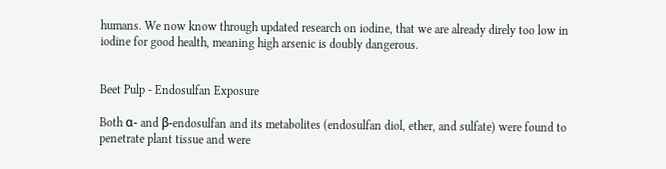humans. We now know through updated research on iodine, that we are already direly too low in iodine for good health, meaning high arsenic is doubly dangerous.


Beet Pulp - Endosulfan Exposure

Both α- and β-endosulfan and its metabolites (endosulfan diol, ether, and sulfate) were found to penetrate plant tissue and were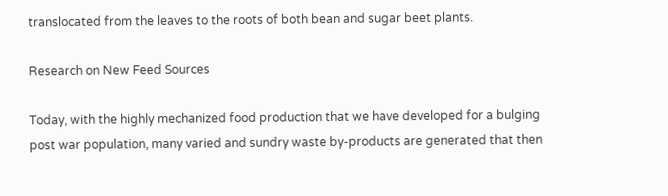translocated from the leaves to the roots of both bean and sugar beet plants.

Research on New Feed Sources

Today, with the highly mechanized food production that we have developed for a bulging post war population, many varied and sundry waste by-products are generated that then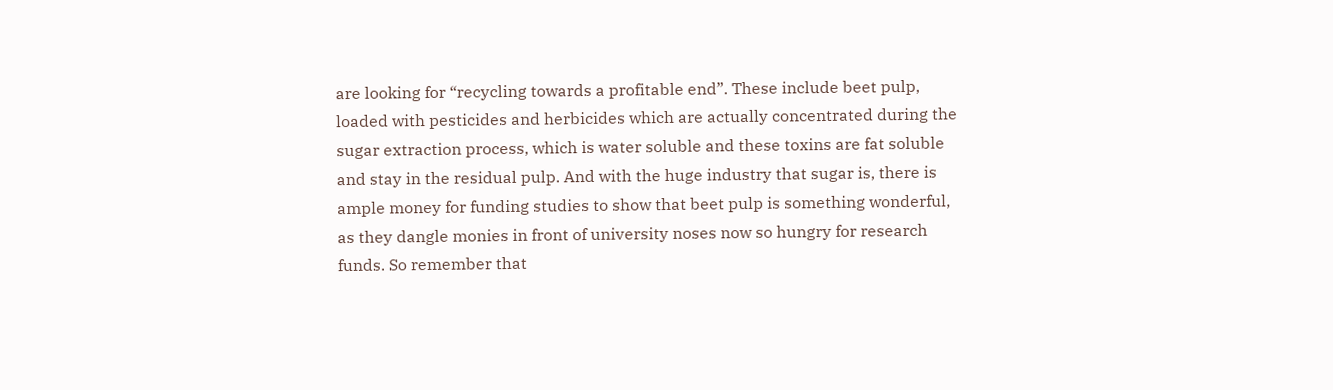are looking for “recycling towards a profitable end”. These include beet pulp, loaded with pesticides and herbicides which are actually concentrated during the sugar extraction process, which is water soluble and these toxins are fat soluble and stay in the residual pulp. And with the huge industry that sugar is, there is ample money for funding studies to show that beet pulp is something wonderful, as they dangle monies in front of university noses now so hungry for research funds. So remember that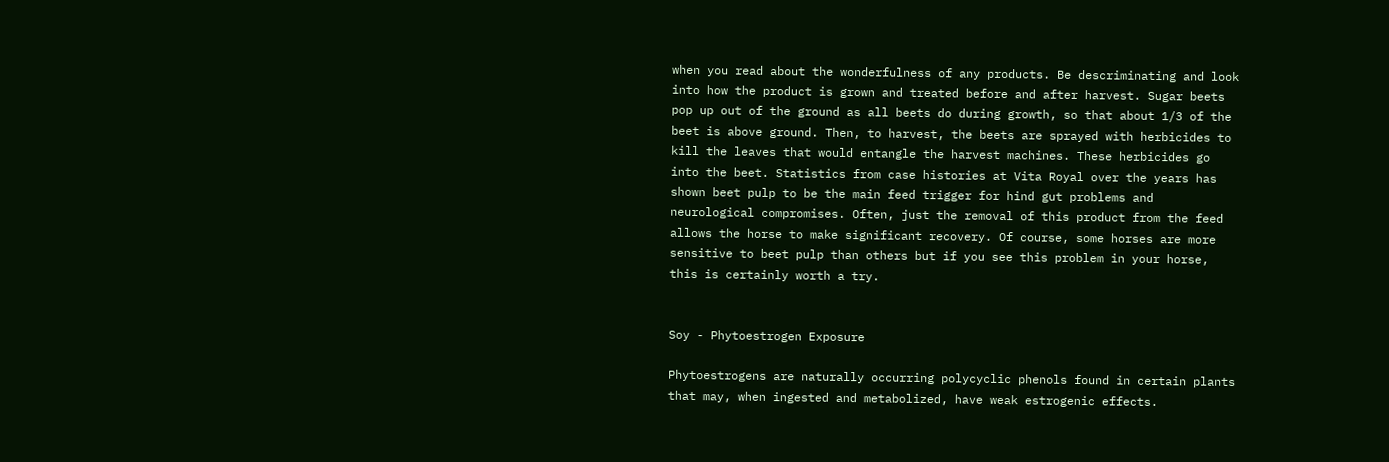when you read about the wonderfulness of any products. Be descriminating and look into how the product is grown and treated before and after harvest. Sugar beets pop up out of the ground as all beets do during growth, so that about 1/3 of the beet is above ground. Then, to harvest, the beets are sprayed with herbicides to kill the leaves that would entangle the harvest machines. These herbicides go into the beet. Statistics from case histories at Vita Royal over the years has shown beet pulp to be the main feed trigger for hind gut problems and neurological compromises. Often, just the removal of this product from the feed allows the horse to make significant recovery. Of course, some horses are more sensitive to beet pulp than others but if you see this problem in your horse, this is certainly worth a try.


Soy - Phytoestrogen Exposure

Phytoestrogens are naturally occurring polycyclic phenols found in certain plants that may, when ingested and metabolized, have weak estrogenic effects.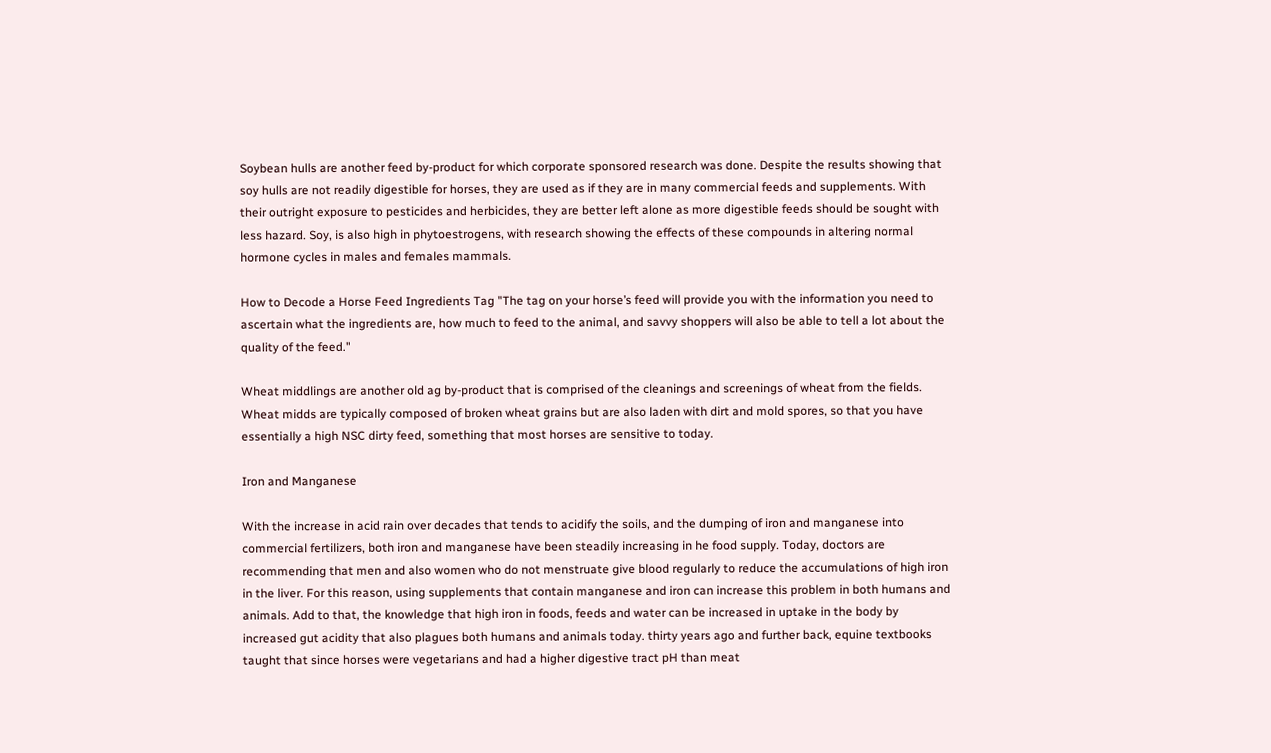Soybean hulls are another feed by-product for which corporate sponsored research was done. Despite the results showing that soy hulls are not readily digestible for horses, they are used as if they are in many commercial feeds and supplements. With their outright exposure to pesticides and herbicides, they are better left alone as more digestible feeds should be sought with less hazard. Soy, is also high in phytoestrogens, with research showing the effects of these compounds in altering normal hormone cycles in males and females mammals.

How to Decode a Horse Feed Ingredients Tag "The tag on your horse’s feed will provide you with the information you need to ascertain what the ingredients are, how much to feed to the animal, and savvy shoppers will also be able to tell a lot about the quality of the feed."

Wheat middlings are another old ag by-product that is comprised of the cleanings and screenings of wheat from the fields. Wheat midds are typically composed of broken wheat grains but are also laden with dirt and mold spores, so that you have essentially a high NSC dirty feed, something that most horses are sensitive to today.

Iron and Manganese

With the increase in acid rain over decades that tends to acidify the soils, and the dumping of iron and manganese into commercial fertilizers, both iron and manganese have been steadily increasing in he food supply. Today, doctors are recommending that men and also women who do not menstruate give blood regularly to reduce the accumulations of high iron in the liver. For this reason, using supplements that contain manganese and iron can increase this problem in both humans and animals. Add to that, the knowledge that high iron in foods, feeds and water can be increased in uptake in the body by increased gut acidity that also plagues both humans and animals today. thirty years ago and further back, equine textbooks taught that since horses were vegetarians and had a higher digestive tract pH than meat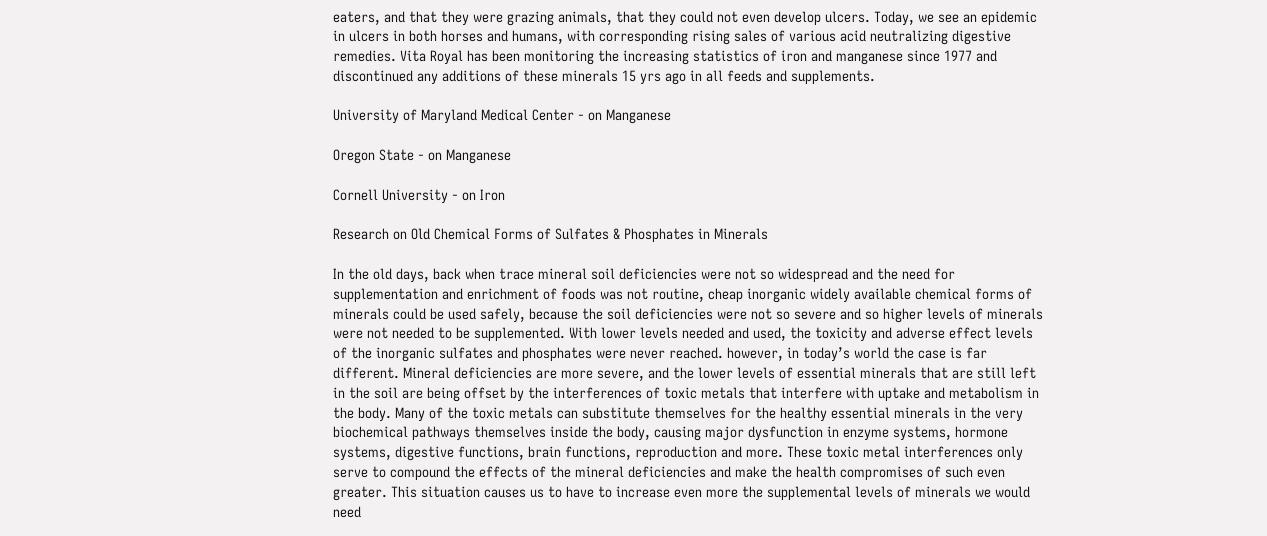eaters, and that they were grazing animals, that they could not even develop ulcers. Today, we see an epidemic in ulcers in both horses and humans, with corresponding rising sales of various acid neutralizing digestive remedies. Vita Royal has been monitoring the increasing statistics of iron and manganese since 1977 and discontinued any additions of these minerals 15 yrs ago in all feeds and supplements.

University of Maryland Medical Center - on Manganese

Oregon State - on Manganese

Cornell University - on Iron

Research on Old Chemical Forms of Sulfates & Phosphates in Minerals

In the old days, back when trace mineral soil deficiencies were not so widespread and the need for supplementation and enrichment of foods was not routine, cheap inorganic widely available chemical forms of minerals could be used safely, because the soil deficiencies were not so severe and so higher levels of minerals were not needed to be supplemented. With lower levels needed and used, the toxicity and adverse effect levels of the inorganic sulfates and phosphates were never reached. however, in today’s world the case is far different. Mineral deficiencies are more severe, and the lower levels of essential minerals that are still left in the soil are being offset by the interferences of toxic metals that interfere with uptake and metabolism in the body. Many of the toxic metals can substitute themselves for the healthy essential minerals in the very biochemical pathways themselves inside the body, causing major dysfunction in enzyme systems, hormone systems, digestive functions, brain functions, reproduction and more. These toxic metal interferences only serve to compound the effects of the mineral deficiencies and make the health compromises of such even greater. This situation causes us to have to increase even more the supplemental levels of minerals we would need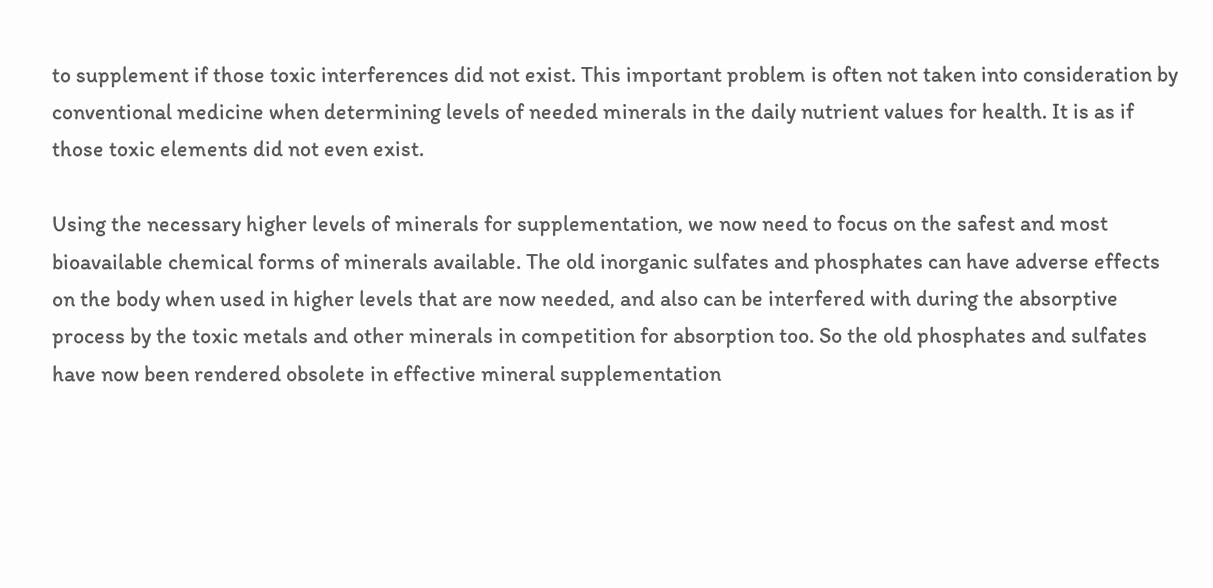to supplement if those toxic interferences did not exist. This important problem is often not taken into consideration by conventional medicine when determining levels of needed minerals in the daily nutrient values for health. It is as if those toxic elements did not even exist.

Using the necessary higher levels of minerals for supplementation, we now need to focus on the safest and most bioavailable chemical forms of minerals available. The old inorganic sulfates and phosphates can have adverse effects on the body when used in higher levels that are now needed, and also can be interfered with during the absorptive process by the toxic metals and other minerals in competition for absorption too. So the old phosphates and sulfates have now been rendered obsolete in effective mineral supplementation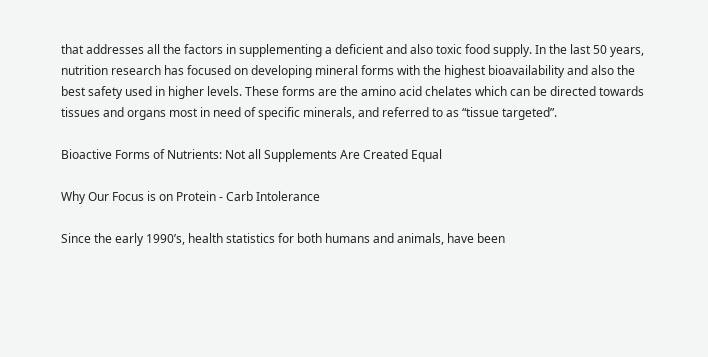that addresses all the factors in supplementing a deficient and also toxic food supply. In the last 50 years, nutrition research has focused on developing mineral forms with the highest bioavailability and also the best safety used in higher levels. These forms are the amino acid chelates which can be directed towards tissues and organs most in need of specific minerals, and referred to as “tissue targeted”.

Bioactive Forms of Nutrients: Not all Supplements Are Created Equal

Why Our Focus is on Protein - Carb Intolerance

Since the early 1990’s, health statistics for both humans and animals, have been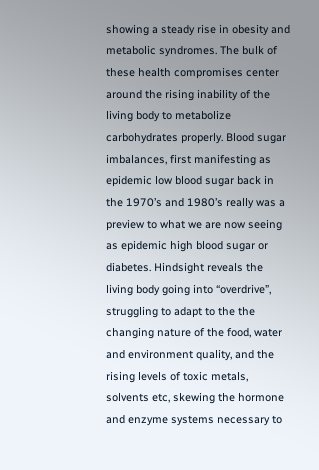showing a steady rise in obesity and metabolic syndromes. The bulk of these health compromises center around the rising inability of the living body to metabolize carbohydrates properly. Blood sugar imbalances, first manifesting as epidemic low blood sugar back in the 1970’s and 1980’s really was a preview to what we are now seeing as epidemic high blood sugar or diabetes. Hindsight reveals the living body going into “overdrive”, struggling to adapt to the the changing nature of the food, water and environment quality, and the rising levels of toxic metals, solvents etc, skewing the hormone and enzyme systems necessary to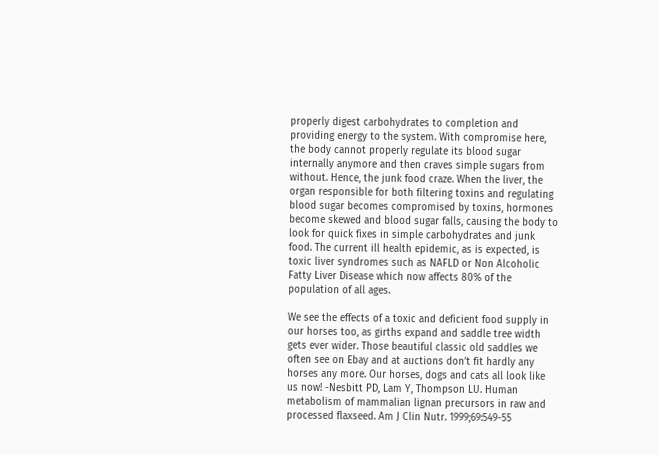properly digest carbohydrates to completion and providing energy to the system. With compromise here, the body cannot properly regulate its blood sugar internally anymore and then craves simple sugars from without. Hence, the junk food craze. When the liver, the organ responsible for both filtering toxins and regulating blood sugar becomes compromised by toxins, hormones become skewed and blood sugar falls, causing the body to look for quick fixes in simple carbohydrates and junk food. The current ill health epidemic, as is expected, is toxic liver syndromes such as NAFLD or Non Alcoholic Fatty Liver Disease which now affects 80% of the population of all ages.

We see the effects of a toxic and deficient food supply in our horses too, as girths expand and saddle tree width gets ever wider. Those beautiful classic old saddles we often see on Ebay and at auctions don’t fit hardly any horses any more. Our horses, dogs and cats all look like us now! -Nesbitt PD, Lam Y, Thompson LU. Human metabolism of mammalian lignan precursors in raw and processed flaxseed. Am J Clin Nutr. 1999;69:549-55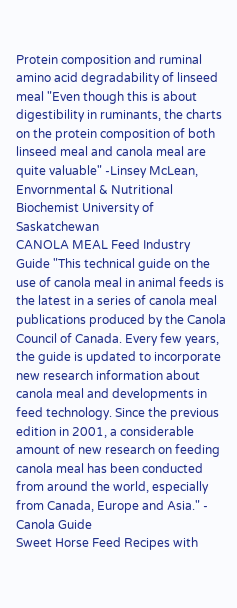Protein composition and ruminal amino acid degradability of linseed meal "Even though this is about digestibility in ruminants, the charts on the protein composition of both linseed meal and canola meal are quite valuable" -Linsey McLean, Envornmental & Nutritional Biochemist University of Saskatchewan
CANOLA MEAL Feed Industry Guide "This technical guide on the use of canola meal in animal feeds is the latest in a series of canola meal publications produced by the Canola Council of Canada. Every few years, the guide is updated to incorporate new research information about canola meal and developments in feed technology. Since the previous edition in 2001, a considerable amount of new research on feeding canola meal has been conducted from around the world, especially from Canada, Europe and Asia." - Canola Guide
Sweet Horse Feed Recipes with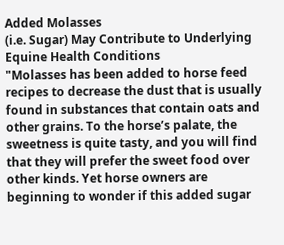Added Molasses
(i.e. Sugar) May Contribute to Underlying Equine Health Conditions
"Molasses has been added to horse feed recipes to decrease the dust that is usually found in substances that contain oats and other grains. To the horse’s palate, the sweetness is quite tasty, and you will find that they will prefer the sweet food over other kinds. Yet horse owners are beginning to wonder if this added sugar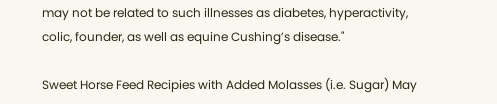may not be related to such illnesses as diabetes, hyperactivity, colic, founder, as well as equine Cushing’s disease."

Sweet Horse Feed Recipies with Added Molasses (i.e. Sugar) May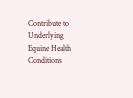Contribute to Underlying Equine Health Conditions